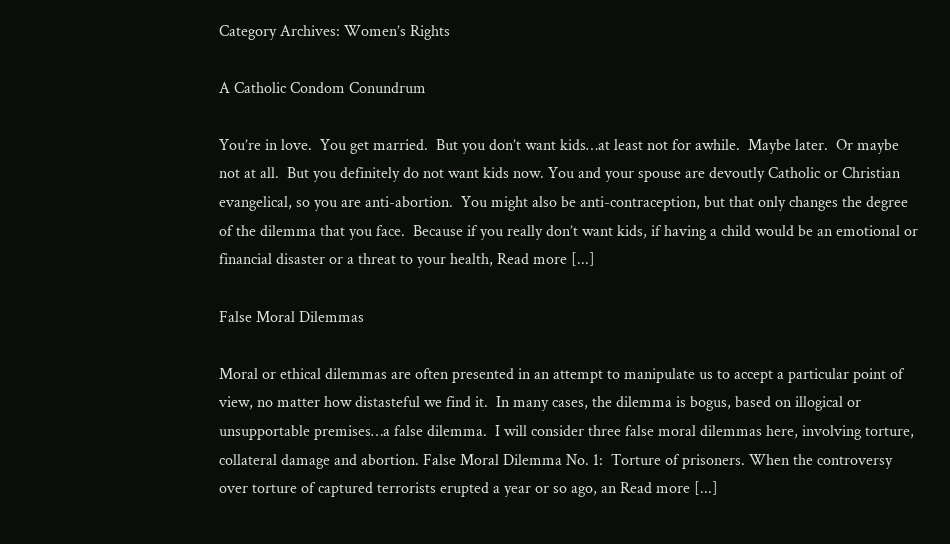Category Archives: Women’s Rights

A Catholic Condom Conundrum

You’re in love.  You get married.  But you don’t want kids…at least not for awhile.  Maybe later.  Or maybe not at all.  But you definitely do not want kids now. You and your spouse are devoutly Catholic or Christian evangelical, so you are anti-abortion.  You might also be anti-contraception, but that only changes the degree of the dilemma that you face.  Because if you really don’t want kids, if having a child would be an emotional or financial disaster or a threat to your health, Read more [...]

False Moral Dilemmas

Moral or ethical dilemmas are often presented in an attempt to manipulate us to accept a particular point of view, no matter how distasteful we find it.  In many cases, the dilemma is bogus, based on illogical or unsupportable premises…a false dilemma.  I will consider three false moral dilemmas here, involving torture, collateral damage and abortion. False Moral Dilemma No. 1:  Torture of prisoners. When the controversy over torture of captured terrorists erupted a year or so ago, an Read more [...]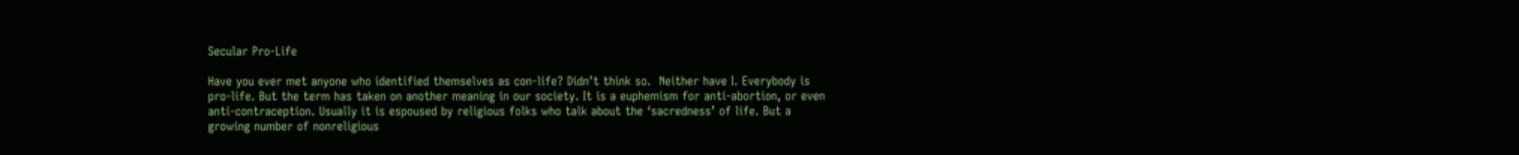Secular Pro-Life

Have you ever met anyone who identified themselves as con-life? Didn’t think so.  Neither have I. Everybody is pro-life. But the term has taken on another meaning in our society. It is a euphemism for anti-abortion, or even anti-contraception. Usually it is espoused by religious folks who talk about the ‘sacredness’ of life. But a growing number of nonreligious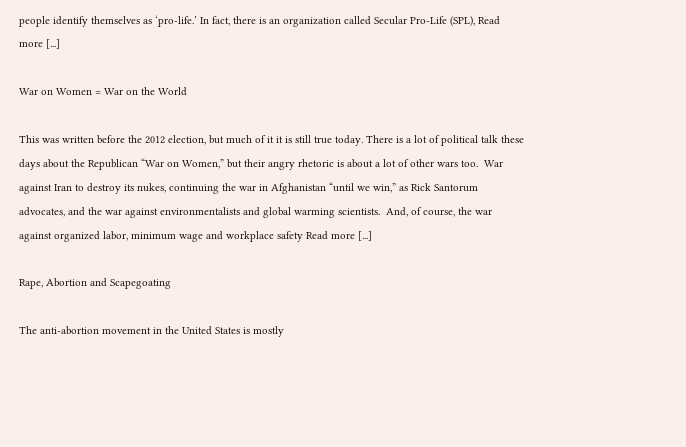people identify themselves as ‘pro-life.’ In fact, there is an organization called Secular Pro-Life (SPL), Read more [...]

War on Women = War on the World

This was written before the 2012 election, but much of it it is still true today. There is a lot of political talk these days about the Republican “War on Women,” but their angry rhetoric is about a lot of other wars too.  War against Iran to destroy its nukes, continuing the war in Afghanistan “until we win,” as Rick Santorum advocates, and the war against environmentalists and global warming scientists.  And, of course, the war against organized labor, minimum wage and workplace safety Read more [...]

Rape, Abortion and Scapegoating

The anti-abortion movement in the United States is mostly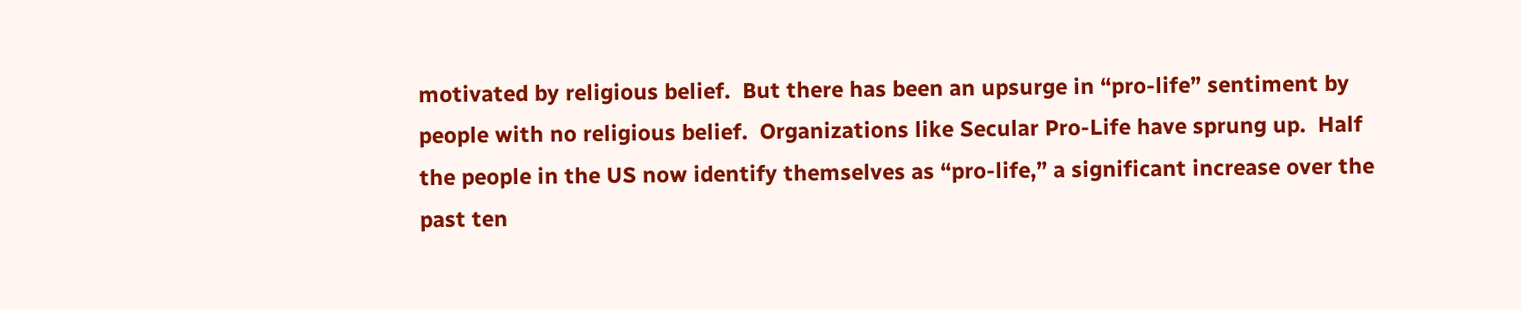motivated by religious belief.  But there has been an upsurge in “pro-life” sentiment by people with no religious belief.  Organizations like Secular Pro-Life have sprung up.  Half the people in the US now identify themselves as “pro-life,” a significant increase over the past ten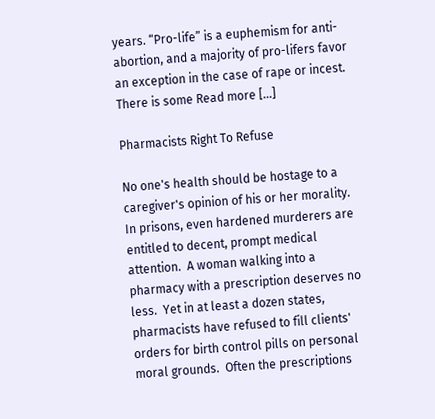years. “Pro-life” is a euphemism for anti-abortion, and a majority of pro-lifers favor an exception in the case of rape or incest.  There is some Read more [...]

Pharmacists Right To Refuse

No one's health should be hostage to a caregiver's opinion of his or her morality.  In prisons, even hardened murderers are entitled to decent, prompt medical attention.  A woman walking into a pharmacy with a prescription deserves no less.  Yet in at least a dozen states, pharmacists have refused to fill clients' orders for birth control pills on personal moral grounds.  Often the prescriptions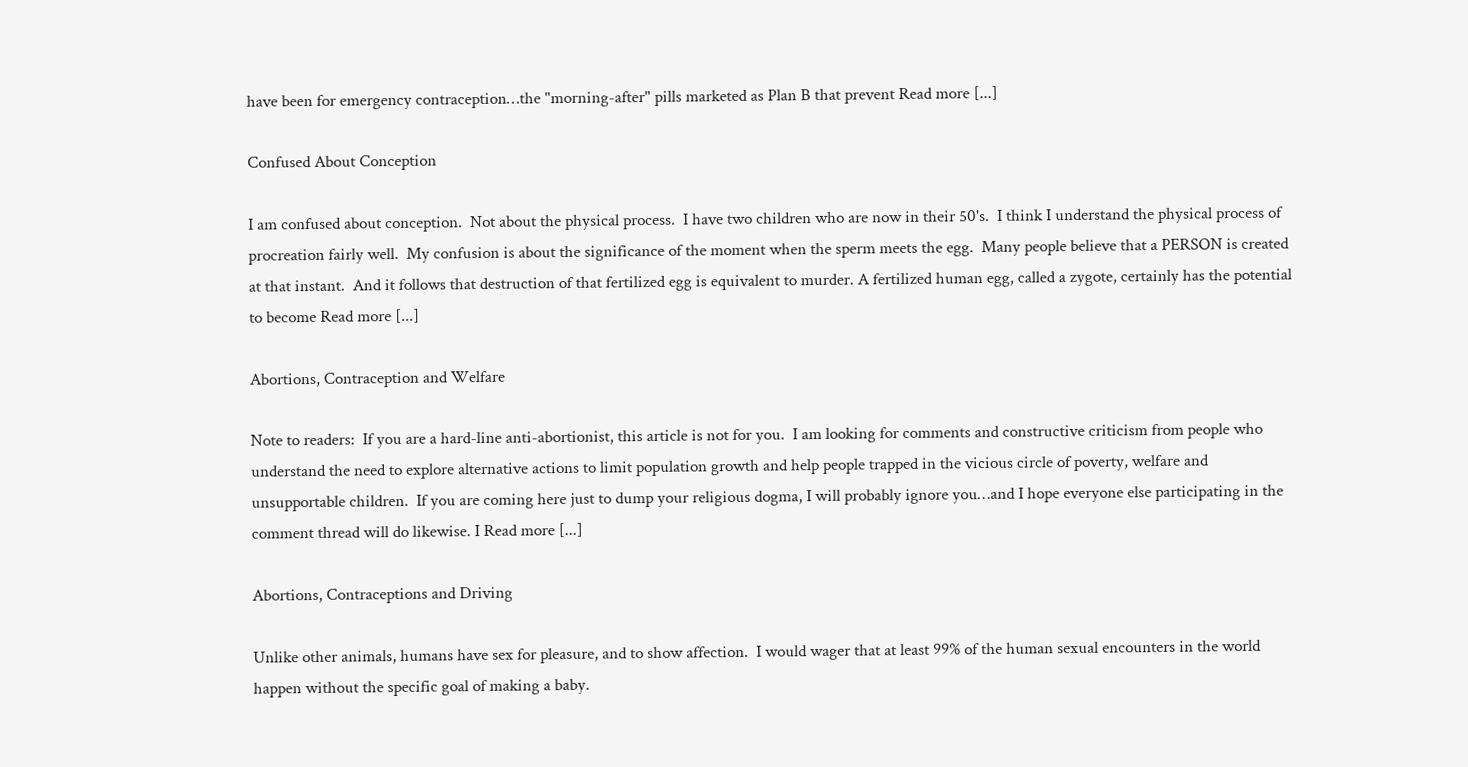have been for emergency contraception…the "morning-after" pills marketed as Plan B that prevent Read more [...]

Confused About Conception

I am confused about conception.  Not about the physical process.  I have two children who are now in their 50's.  I think I understand the physical process of procreation fairly well.  My confusion is about the significance of the moment when the sperm meets the egg.  Many people believe that a PERSON is created at that instant.  And it follows that destruction of that fertilized egg is equivalent to murder. A fertilized human egg, called a zygote, certainly has the potential to become Read more [...]

Abortions, Contraception and Welfare

Note to readers:  If you are a hard-line anti-abortionist, this article is not for you.  I am looking for comments and constructive criticism from people who understand the need to explore alternative actions to limit population growth and help people trapped in the vicious circle of poverty, welfare and unsupportable children.  If you are coming here just to dump your religious dogma, I will probably ignore you…and I hope everyone else participating in the comment thread will do likewise. I Read more [...]

Abortions, Contraceptions and Driving

Unlike other animals, humans have sex for pleasure, and to show affection.  I would wager that at least 99% of the human sexual encounters in the world happen without the specific goal of making a baby.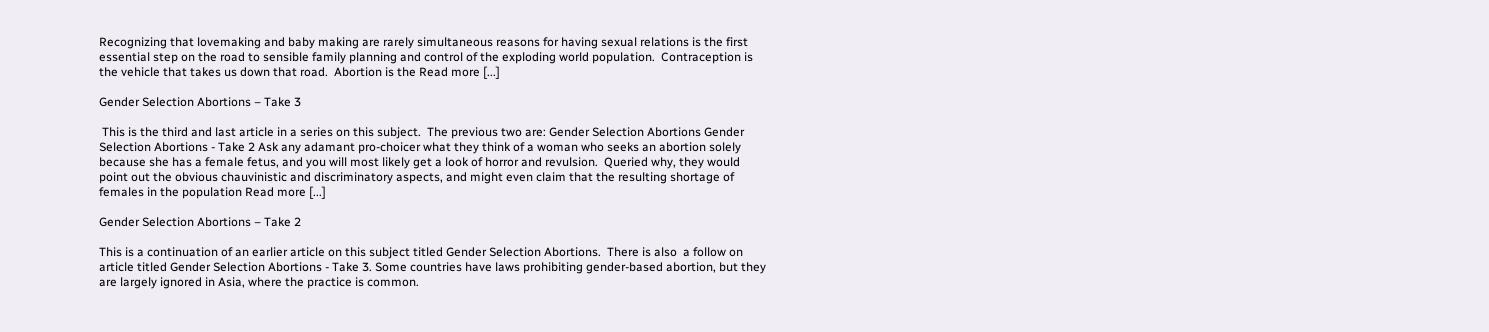Recognizing that lovemaking and baby making are rarely simultaneous reasons for having sexual relations is the first essential step on the road to sensible family planning and control of the exploding world population.  Contraception is the vehicle that takes us down that road.  Abortion is the Read more [...]

Gender Selection Abortions – Take 3

 This is the third and last article in a series on this subject.  The previous two are: Gender Selection Abortions Gender Selection Abortions - Take 2 Ask any adamant pro-choicer what they think of a woman who seeks an abortion solely because she has a female fetus, and you will most likely get a look of horror and revulsion.  Queried why, they would point out the obvious chauvinistic and discriminatory aspects, and might even claim that the resulting shortage of females in the population Read more [...]

Gender Selection Abortions – Take 2

This is a continuation of an earlier article on this subject titled Gender Selection Abortions.  There is also  a follow on article titled Gender Selection Abortions - Take 3. Some countries have laws prohibiting gender-based abortion, but they are largely ignored in Asia, where the practice is common.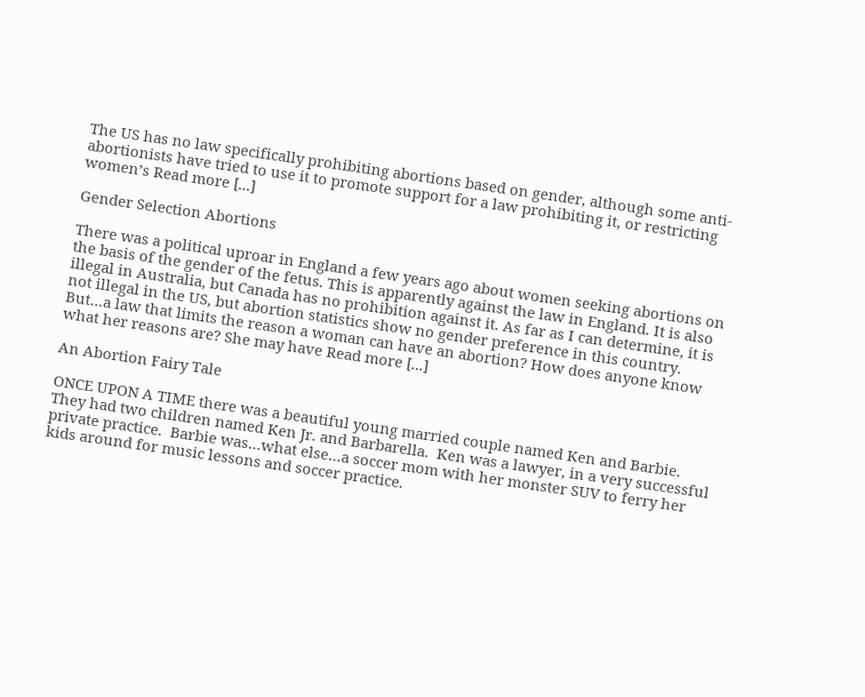The US has no law specifically prohibiting abortions based on gender, although some anti-abortionists have tried to use it to promote support for a law prohibiting it, or restricting women’s Read more [...]

Gender Selection Abortions

There was a political uproar in England a few years ago about women seeking abortions on the basis of the gender of the fetus. This is apparently against the law in England. It is also illegal in Australia, but Canada has no prohibition against it. As far as I can determine, it is not illegal in the US, but abortion statistics show no gender preference in this country. But…a law that limits the reason a woman can have an abortion? How does anyone know what her reasons are? She may have Read more [...]

An Abortion Fairy Tale

ONCE UPON A TIME there was a beautiful young married couple named Ken and Barbie.  They had two children named Ken Jr. and Barbarella.  Ken was a lawyer, in a very successful private practice.  Barbie was…what else…a soccer mom with her monster SUV to ferry her kids around for music lessons and soccer practice.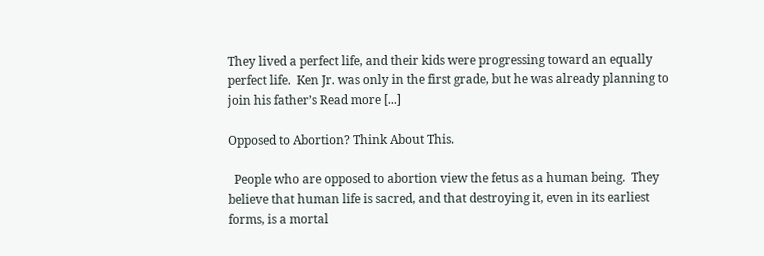They lived a perfect life, and their kids were progressing toward an equally perfect life.  Ken Jr. was only in the first grade, but he was already planning to join his father’s Read more [...]

Opposed to Abortion? Think About This.

  People who are opposed to abortion view the fetus as a human being.  They believe that human life is sacred, and that destroying it, even in its earliest forms, is a mortal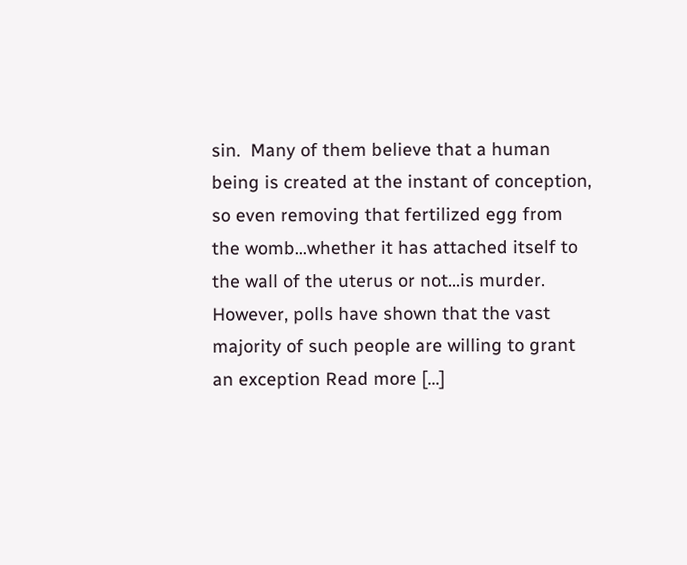sin.  Many of them believe that a human being is created at the instant of conception, so even removing that fertilized egg from the womb…whether it has attached itself to the wall of the uterus or not…is murder. However, polls have shown that the vast majority of such people are willing to grant an exception Read more [...]